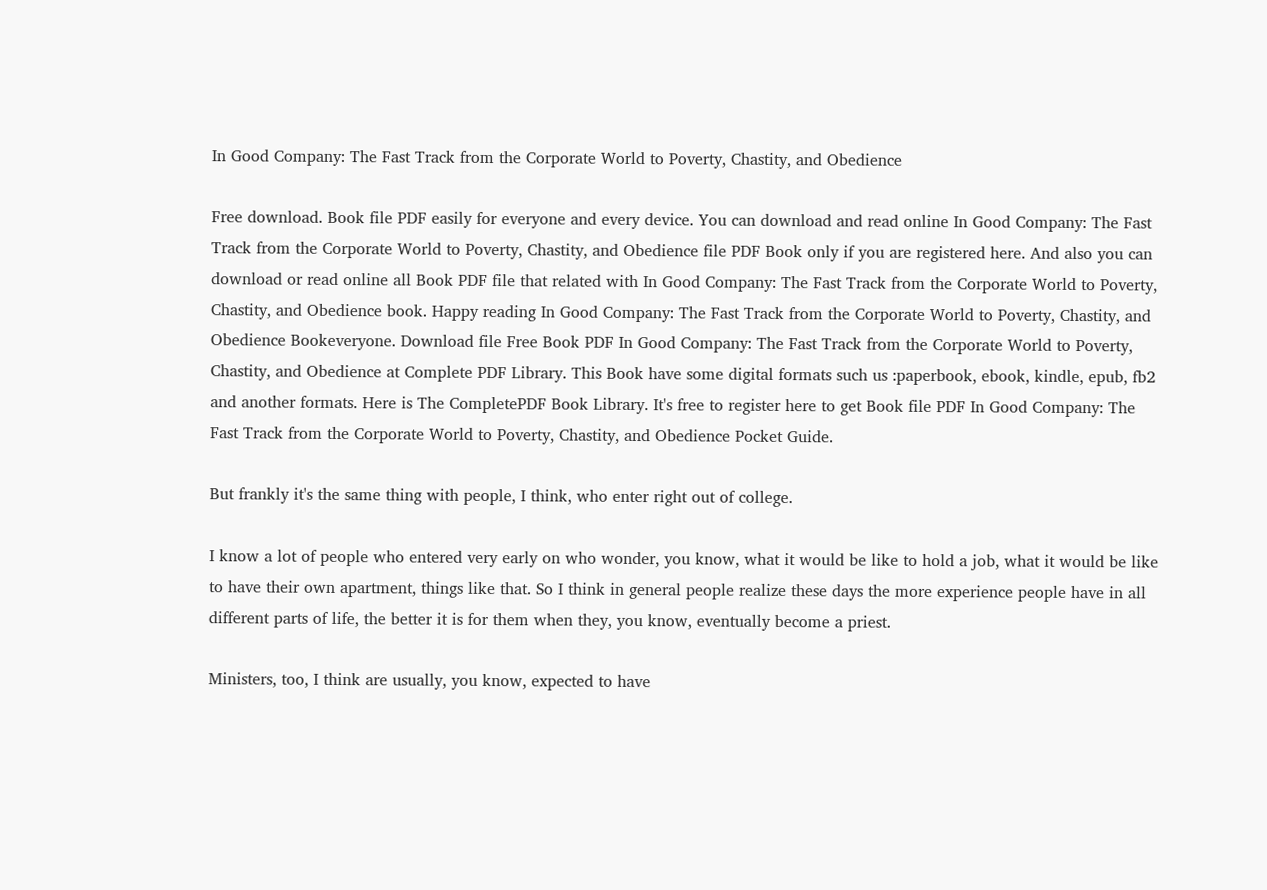In Good Company: The Fast Track from the Corporate World to Poverty, Chastity, and Obedience

Free download. Book file PDF easily for everyone and every device. You can download and read online In Good Company: The Fast Track from the Corporate World to Poverty, Chastity, and Obedience file PDF Book only if you are registered here. And also you can download or read online all Book PDF file that related with In Good Company: The Fast Track from the Corporate World to Poverty, Chastity, and Obedience book. Happy reading In Good Company: The Fast Track from the Corporate World to Poverty, Chastity, and Obedience Bookeveryone. Download file Free Book PDF In Good Company: The Fast Track from the Corporate World to Poverty, Chastity, and Obedience at Complete PDF Library. This Book have some digital formats such us :paperbook, ebook, kindle, epub, fb2 and another formats. Here is The CompletePDF Book Library. It's free to register here to get Book file PDF In Good Company: The Fast Track from the Corporate World to Poverty, Chastity, and Obedience Pocket Guide.

But frankly it's the same thing with people, I think, who enter right out of college.

I know a lot of people who entered very early on who wonder, you know, what it would be like to hold a job, what it would be like to have their own apartment, things like that. So I think in general people realize these days the more experience people have in all different parts of life, the better it is for them when they, you know, eventually become a priest.

Ministers, too, I think are usually, you know, expected to have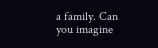a family. Can you imagine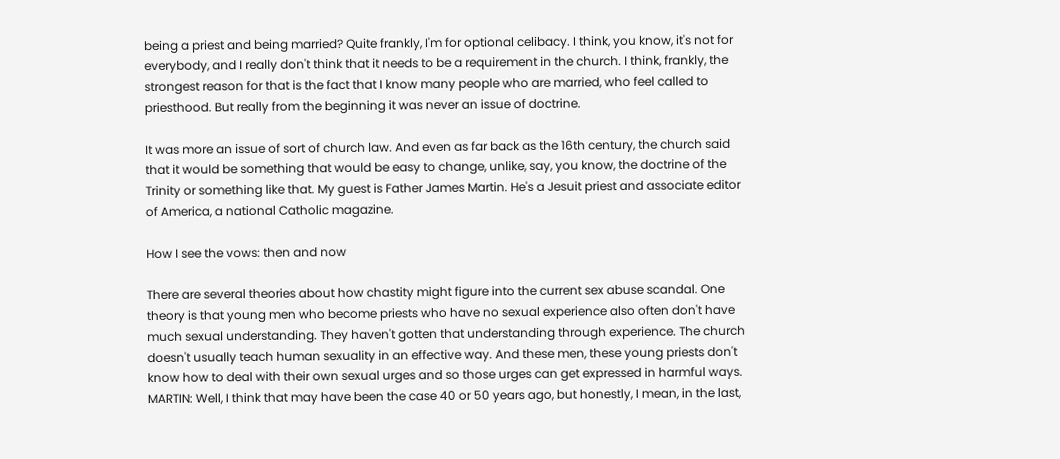being a priest and being married? Quite frankly, I'm for optional celibacy. I think, you know, it's not for everybody, and I really don't think that it needs to be a requirement in the church. I think, frankly, the strongest reason for that is the fact that I know many people who are married, who feel called to priesthood. But really from the beginning it was never an issue of doctrine.

It was more an issue of sort of church law. And even as far back as the 16th century, the church said that it would be something that would be easy to change, unlike, say, you know, the doctrine of the Trinity or something like that. My guest is Father James Martin. He's a Jesuit priest and associate editor of America, a national Catholic magazine.

How I see the vows: then and now

There are several theories about how chastity might figure into the current sex abuse scandal. One theory is that young men who become priests who have no sexual experience also often don't have much sexual understanding. They haven't gotten that understanding through experience. The church doesn't usually teach human sexuality in an effective way. And these men, these young priests don't know how to deal with their own sexual urges and so those urges can get expressed in harmful ways. MARTIN: Well, I think that may have been the case 40 or 50 years ago, but honestly, I mean, in the last,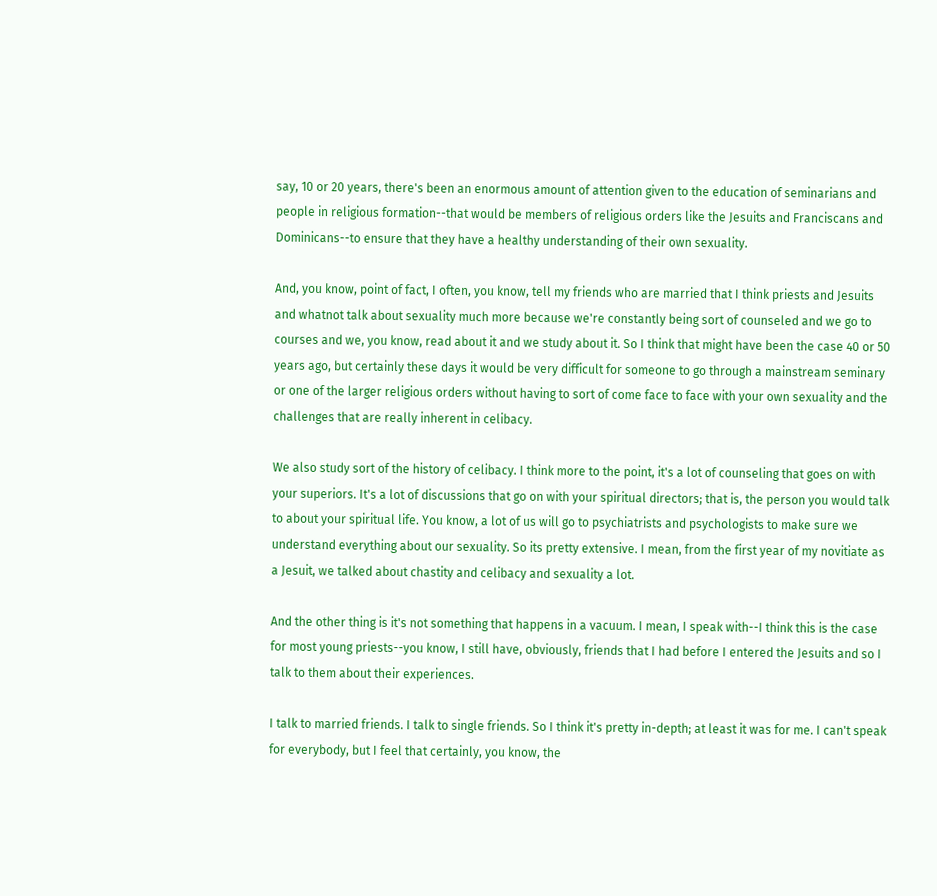say, 10 or 20 years, there's been an enormous amount of attention given to the education of seminarians and people in religious formation--that would be members of religious orders like the Jesuits and Franciscans and Dominicans--to ensure that they have a healthy understanding of their own sexuality.

And, you know, point of fact, I often, you know, tell my friends who are married that I think priests and Jesuits and whatnot talk about sexuality much more because we're constantly being sort of counseled and we go to courses and we, you know, read about it and we study about it. So I think that might have been the case 40 or 50 years ago, but certainly these days it would be very difficult for someone to go through a mainstream seminary or one of the larger religious orders without having to sort of come face to face with your own sexuality and the challenges that are really inherent in celibacy.

We also study sort of the history of celibacy. I think more to the point, it's a lot of counseling that goes on with your superiors. It's a lot of discussions that go on with your spiritual directors; that is, the person you would talk to about your spiritual life. You know, a lot of us will go to psychiatrists and psychologists to make sure we understand everything about our sexuality. So its pretty extensive. I mean, from the first year of my novitiate as a Jesuit, we talked about chastity and celibacy and sexuality a lot.

And the other thing is it's not something that happens in a vacuum. I mean, I speak with--I think this is the case for most young priests--you know, I still have, obviously, friends that I had before I entered the Jesuits and so I talk to them about their experiences.

I talk to married friends. I talk to single friends. So I think it's pretty in-depth; at least it was for me. I can't speak for everybody, but I feel that certainly, you know, the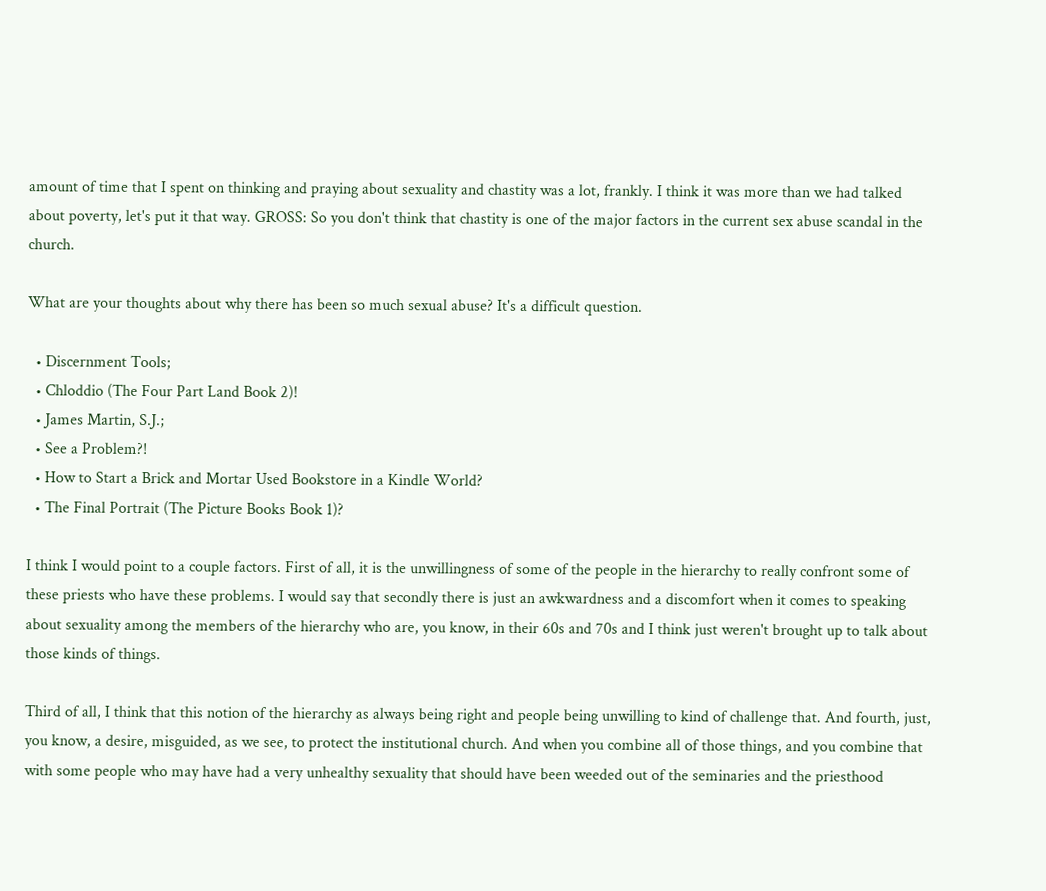amount of time that I spent on thinking and praying about sexuality and chastity was a lot, frankly. I think it was more than we had talked about poverty, let's put it that way. GROSS: So you don't think that chastity is one of the major factors in the current sex abuse scandal in the church.

What are your thoughts about why there has been so much sexual abuse? It's a difficult question.

  • Discernment Tools;
  • Chloddio (The Four Part Land Book 2)!
  • James Martin, S.J.;
  • See a Problem?!
  • How to Start a Brick and Mortar Used Bookstore in a Kindle World?
  • The Final Portrait (The Picture Books Book 1)?

I think I would point to a couple factors. First of all, it is the unwillingness of some of the people in the hierarchy to really confront some of these priests who have these problems. I would say that secondly there is just an awkwardness and a discomfort when it comes to speaking about sexuality among the members of the hierarchy who are, you know, in their 60s and 70s and I think just weren't brought up to talk about those kinds of things.

Third of all, I think that this notion of the hierarchy as always being right and people being unwilling to kind of challenge that. And fourth, just, you know, a desire, misguided, as we see, to protect the institutional church. And when you combine all of those things, and you combine that with some people who may have had a very unhealthy sexuality that should have been weeded out of the seminaries and the priesthood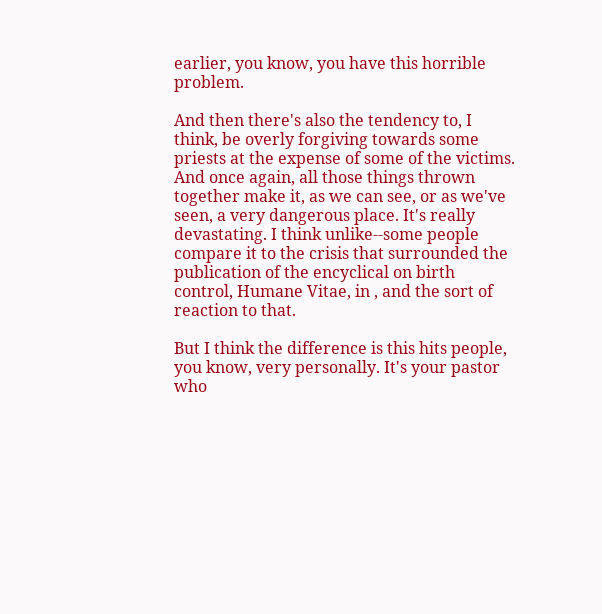earlier, you know, you have this horrible problem.

And then there's also the tendency to, I think, be overly forgiving towards some priests at the expense of some of the victims. And once again, all those things thrown together make it, as we can see, or as we've seen, a very dangerous place. It's really devastating. I think unlike--some people compare it to the crisis that surrounded the publication of the encyclical on birth control, Humane Vitae, in , and the sort of reaction to that.

But I think the difference is this hits people, you know, very personally. It's your pastor who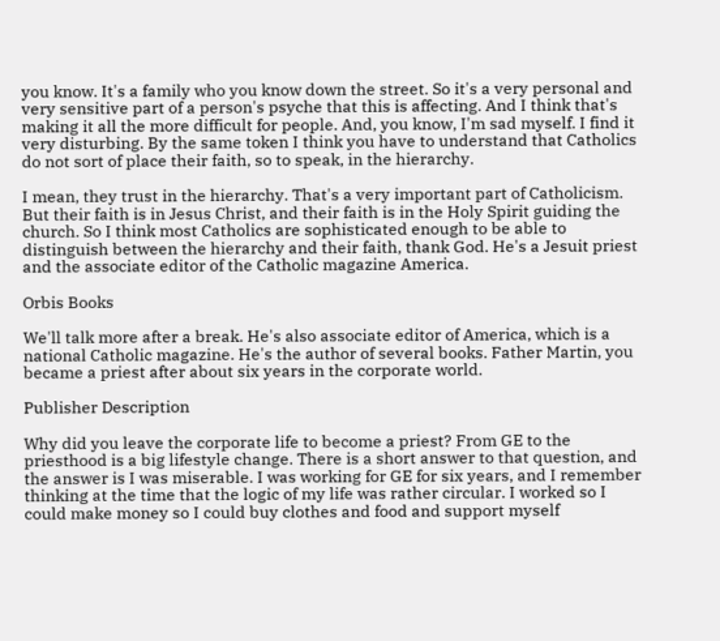you know. It's a family who you know down the street. So it's a very personal and very sensitive part of a person's psyche that this is affecting. And I think that's making it all the more difficult for people. And, you know, I'm sad myself. I find it very disturbing. By the same token I think you have to understand that Catholics do not sort of place their faith, so to speak, in the hierarchy.

I mean, they trust in the hierarchy. That's a very important part of Catholicism. But their faith is in Jesus Christ, and their faith is in the Holy Spirit guiding the church. So I think most Catholics are sophisticated enough to be able to distinguish between the hierarchy and their faith, thank God. He's a Jesuit priest and the associate editor of the Catholic magazine America.

Orbis Books

We'll talk more after a break. He's also associate editor of America, which is a national Catholic magazine. He's the author of several books. Father Martin, you became a priest after about six years in the corporate world.

Publisher Description

Why did you leave the corporate life to become a priest? From GE to the priesthood is a big lifestyle change. There is a short answer to that question, and the answer is I was miserable. I was working for GE for six years, and I remember thinking at the time that the logic of my life was rather circular. I worked so I could make money so I could buy clothes and food and support myself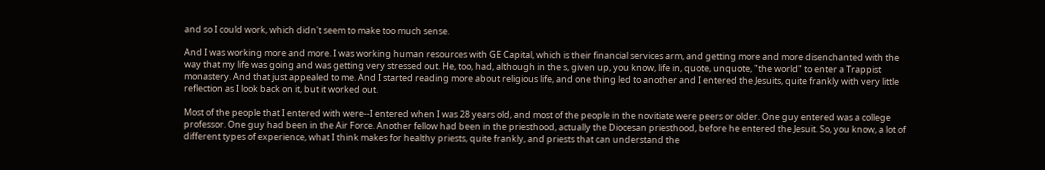and so I could work, which didn't seem to make too much sense.

And I was working more and more. I was working human resources with GE Capital, which is their financial services arm, and getting more and more disenchanted with the way that my life was going and was getting very stressed out. He, too, had, although in the s, given up, you know, life in, quote, unquote, "the world" to enter a Trappist monastery. And that just appealed to me. And I started reading more about religious life, and one thing led to another and I entered the Jesuits, quite frankly with very little reflection as I look back on it, but it worked out.

Most of the people that I entered with were--I entered when I was 28 years old, and most of the people in the novitiate were peers or older. One guy entered was a college professor. One guy had been in the Air Force. Another fellow had been in the priesthood, actually the Diocesan priesthood, before he entered the Jesuit. So, you know, a lot of different types of experience, what I think makes for healthy priests, quite frankly, and priests that can understand the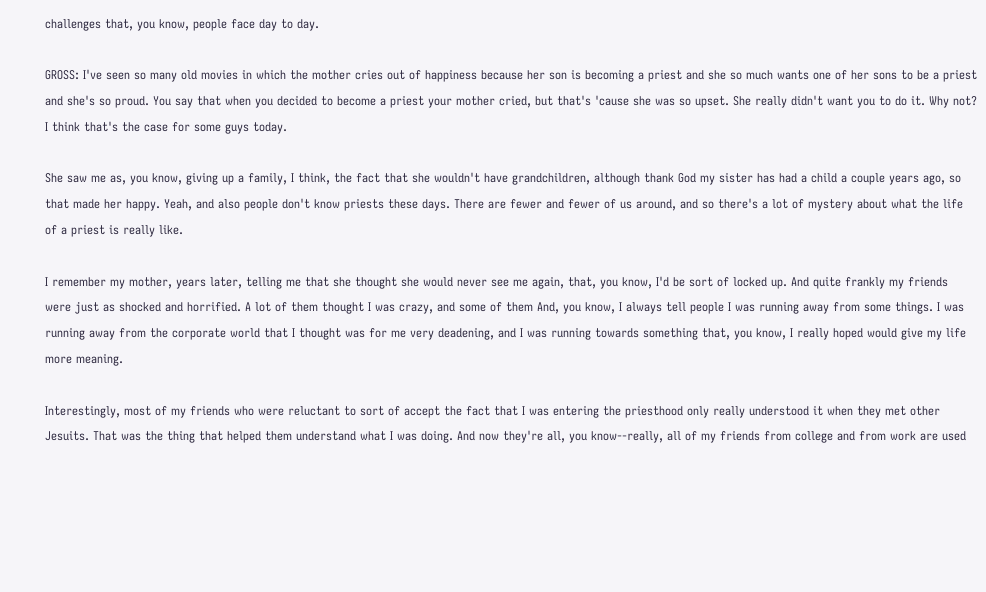challenges that, you know, people face day to day.

GROSS: I've seen so many old movies in which the mother cries out of happiness because her son is becoming a priest and she so much wants one of her sons to be a priest and she's so proud. You say that when you decided to become a priest your mother cried, but that's 'cause she was so upset. She really didn't want you to do it. Why not? I think that's the case for some guys today.

She saw me as, you know, giving up a family, I think, the fact that she wouldn't have grandchildren, although thank God my sister has had a child a couple years ago, so that made her happy. Yeah, and also people don't know priests these days. There are fewer and fewer of us around, and so there's a lot of mystery about what the life of a priest is really like.

I remember my mother, years later, telling me that she thought she would never see me again, that, you know, I'd be sort of locked up. And quite frankly my friends were just as shocked and horrified. A lot of them thought I was crazy, and some of them And, you know, I always tell people I was running away from some things. I was running away from the corporate world that I thought was for me very deadening, and I was running towards something that, you know, I really hoped would give my life more meaning.

Interestingly, most of my friends who were reluctant to sort of accept the fact that I was entering the priesthood only really understood it when they met other Jesuits. That was the thing that helped them understand what I was doing. And now they're all, you know--really, all of my friends from college and from work are used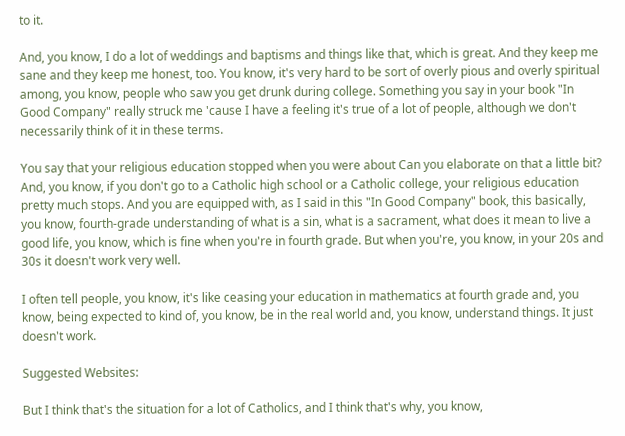to it.

And, you know, I do a lot of weddings and baptisms and things like that, which is great. And they keep me sane and they keep me honest, too. You know, it's very hard to be sort of overly pious and overly spiritual among, you know, people who saw you get drunk during college. Something you say in your book "In Good Company" really struck me 'cause I have a feeling it's true of a lot of people, although we don't necessarily think of it in these terms.

You say that your religious education stopped when you were about Can you elaborate on that a little bit? And, you know, if you don't go to a Catholic high school or a Catholic college, your religious education pretty much stops. And you are equipped with, as I said in this "In Good Company" book, this basically, you know, fourth-grade understanding of what is a sin, what is a sacrament, what does it mean to live a good life, you know, which is fine when you're in fourth grade. But when you're, you know, in your 20s and 30s it doesn't work very well.

I often tell people, you know, it's like ceasing your education in mathematics at fourth grade and, you know, being expected to kind of, you know, be in the real world and, you know, understand things. It just doesn't work.

Suggested Websites:

But I think that's the situation for a lot of Catholics, and I think that's why, you know,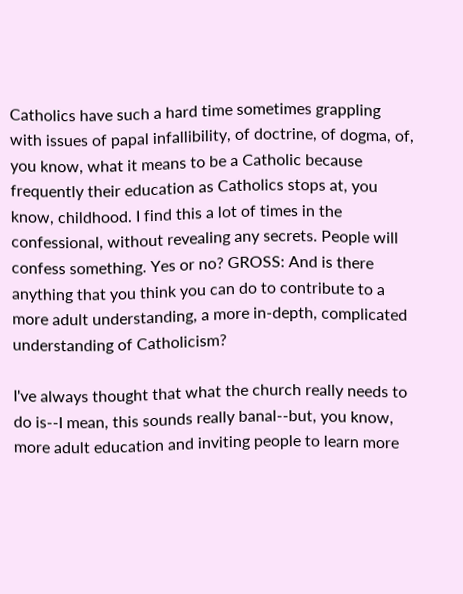Catholics have such a hard time sometimes grappling with issues of papal infallibility, of doctrine, of dogma, of, you know, what it means to be a Catholic because frequently their education as Catholics stops at, you know, childhood. I find this a lot of times in the confessional, without revealing any secrets. People will confess something. Yes or no? GROSS: And is there anything that you think you can do to contribute to a more adult understanding, a more in-depth, complicated understanding of Catholicism?

I've always thought that what the church really needs to do is--I mean, this sounds really banal--but, you know, more adult education and inviting people to learn more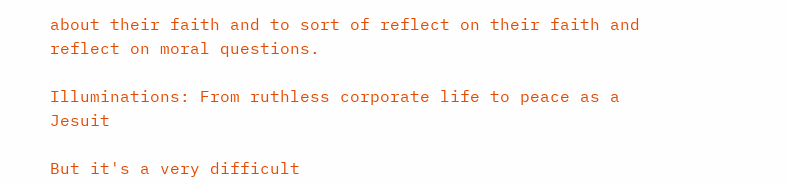about their faith and to sort of reflect on their faith and reflect on moral questions.

Illuminations: From ruthless corporate life to peace as a Jesuit

But it's a very difficult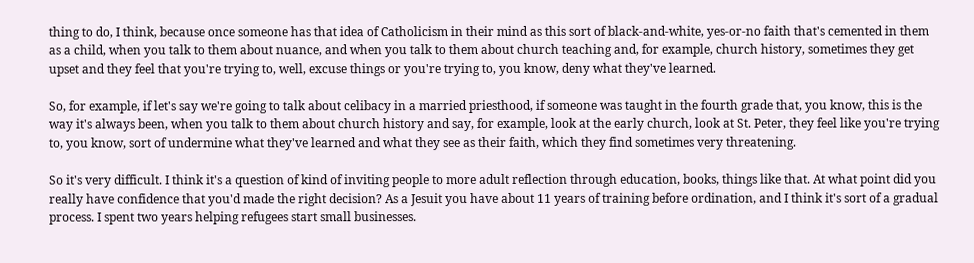thing to do, I think, because once someone has that idea of Catholicism in their mind as this sort of black-and-white, yes-or-no faith that's cemented in them as a child, when you talk to them about nuance, and when you talk to them about church teaching and, for example, church history, sometimes they get upset and they feel that you're trying to, well, excuse things or you're trying to, you know, deny what they've learned.

So, for example, if let's say we're going to talk about celibacy in a married priesthood, if someone was taught in the fourth grade that, you know, this is the way it's always been, when you talk to them about church history and say, for example, look at the early church, look at St. Peter, they feel like you're trying to, you know, sort of undermine what they've learned and what they see as their faith, which they find sometimes very threatening.

So it's very difficult. I think it's a question of kind of inviting people to more adult reflection through education, books, things like that. At what point did you really have confidence that you'd made the right decision? As a Jesuit you have about 11 years of training before ordination, and I think it's sort of a gradual process. I spent two years helping refugees start small businesses.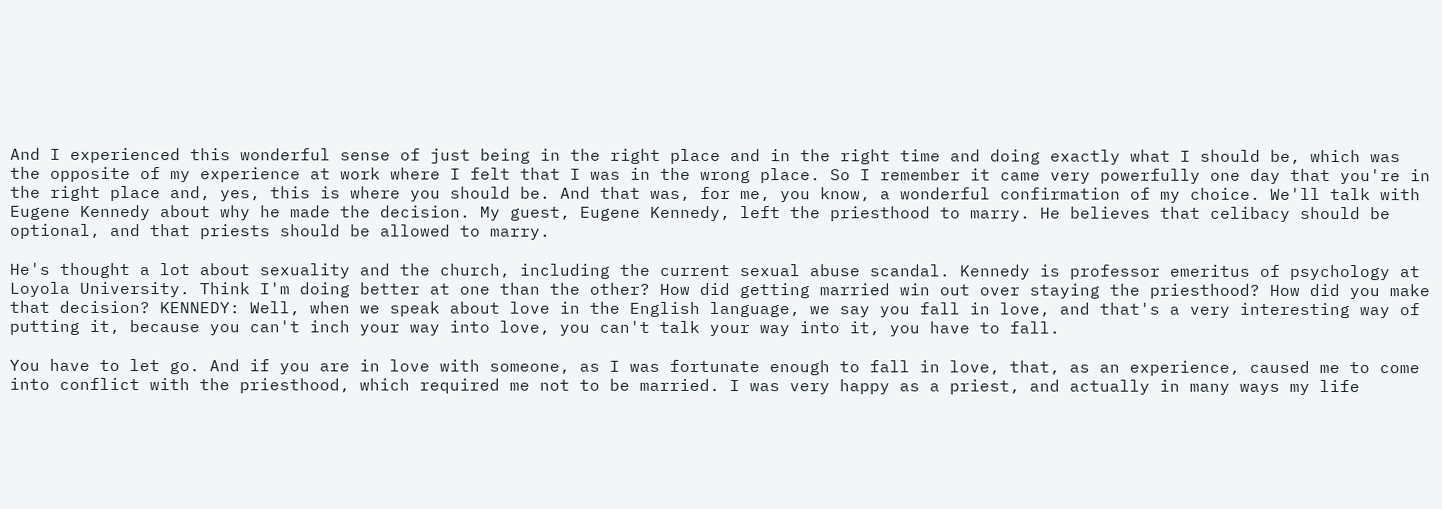And I experienced this wonderful sense of just being in the right place and in the right time and doing exactly what I should be, which was the opposite of my experience at work where I felt that I was in the wrong place. So I remember it came very powerfully one day that you're in the right place and, yes, this is where you should be. And that was, for me, you know, a wonderful confirmation of my choice. We'll talk with Eugene Kennedy about why he made the decision. My guest, Eugene Kennedy, left the priesthood to marry. He believes that celibacy should be optional, and that priests should be allowed to marry.

He's thought a lot about sexuality and the church, including the current sexual abuse scandal. Kennedy is professor emeritus of psychology at Loyola University. Think I'm doing better at one than the other? How did getting married win out over staying the priesthood? How did you make that decision? KENNEDY: Well, when we speak about love in the English language, we say you fall in love, and that's a very interesting way of putting it, because you can't inch your way into love, you can't talk your way into it, you have to fall.

You have to let go. And if you are in love with someone, as I was fortunate enough to fall in love, that, as an experience, caused me to come into conflict with the priesthood, which required me not to be married. I was very happy as a priest, and actually in many ways my life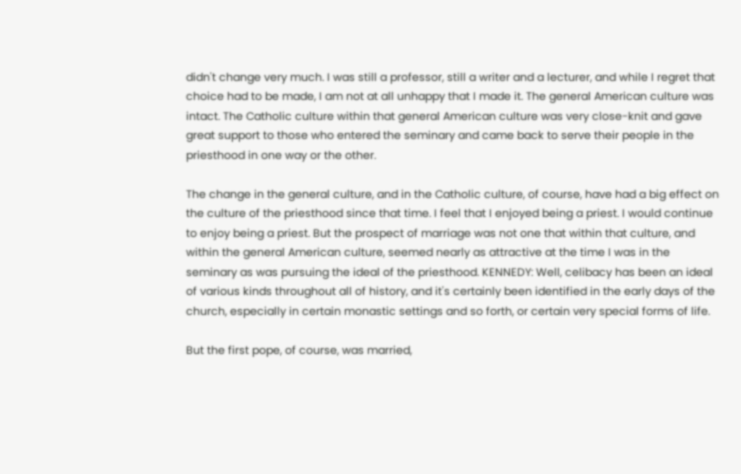didn't change very much. I was still a professor, still a writer and a lecturer, and while I regret that choice had to be made, I am not at all unhappy that I made it. The general American culture was intact. The Catholic culture within that general American culture was very close-knit and gave great support to those who entered the seminary and came back to serve their people in the priesthood in one way or the other.

The change in the general culture, and in the Catholic culture, of course, have had a big effect on the culture of the priesthood since that time. I feel that I enjoyed being a priest. I would continue to enjoy being a priest. But the prospect of marriage was not one that within that culture, and within the general American culture, seemed nearly as attractive at the time I was in the seminary as was pursuing the ideal of the priesthood. KENNEDY: Well, celibacy has been an ideal of various kinds throughout all of history, and it's certainly been identified in the early days of the church, especially in certain monastic settings and so forth, or certain very special forms of life.

But the first pope, of course, was married,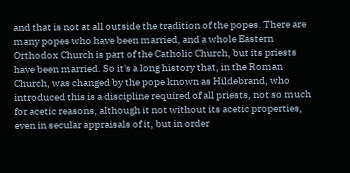and that is not at all outside the tradition of the popes. There are many popes who have been married, and a whole Eastern Orthodox Church is part of the Catholic Church, but its priests have been married. So it's a long history that, in the Roman Church, was changed by the pope known as Hildebrand, who introduced this is a discipline required of all priests, not so much for acetic reasons, although it not without its acetic properties, even in secular appraisals of it, but in order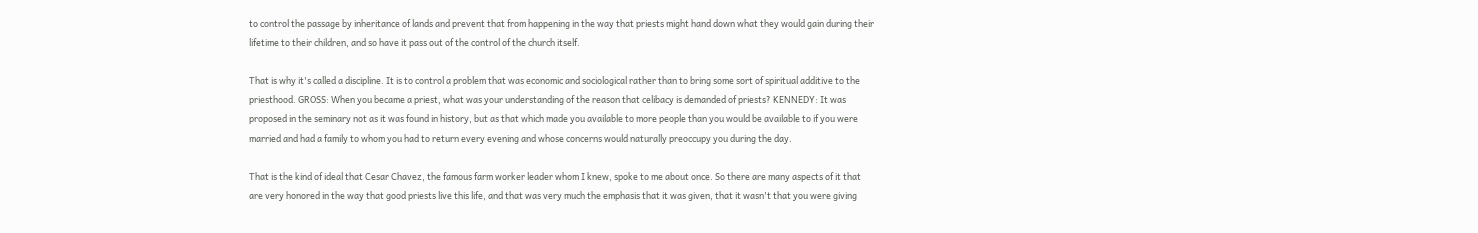to control the passage by inheritance of lands and prevent that from happening in the way that priests might hand down what they would gain during their lifetime to their children, and so have it pass out of the control of the church itself.

That is why it's called a discipline. It is to control a problem that was economic and sociological rather than to bring some sort of spiritual additive to the priesthood. GROSS: When you became a priest, what was your understanding of the reason that celibacy is demanded of priests? KENNEDY: It was proposed in the seminary not as it was found in history, but as that which made you available to more people than you would be available to if you were married and had a family to whom you had to return every evening and whose concerns would naturally preoccupy you during the day.

That is the kind of ideal that Cesar Chavez, the famous farm worker leader whom I knew, spoke to me about once. So there are many aspects of it that are very honored in the way that good priests live this life, and that was very much the emphasis that it was given, that it wasn't that you were giving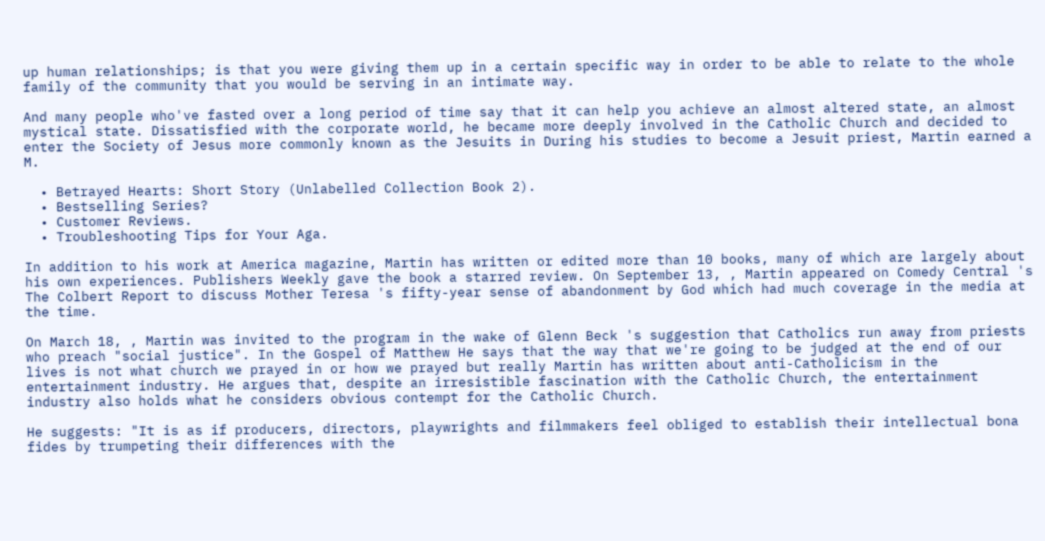up human relationships; is that you were giving them up in a certain specific way in order to be able to relate to the whole family of the community that you would be serving in an intimate way.

And many people who've fasted over a long period of time say that it can help you achieve an almost altered state, an almost mystical state. Dissatisfied with the corporate world, he became more deeply involved in the Catholic Church and decided to enter the Society of Jesus more commonly known as the Jesuits in During his studies to become a Jesuit priest, Martin earned a M.

  • Betrayed Hearts: Short Story (Unlabelled Collection Book 2).
  • Bestselling Series?
  • Customer Reviews.
  • Troubleshooting Tips for Your Aga.

In addition to his work at America magazine, Martin has written or edited more than 10 books, many of which are largely about his own experiences. Publishers Weekly gave the book a starred review. On September 13, , Martin appeared on Comedy Central 's The Colbert Report to discuss Mother Teresa 's fifty-year sense of abandonment by God which had much coverage in the media at the time.

On March 18, , Martin was invited to the program in the wake of Glenn Beck 's suggestion that Catholics run away from priests who preach "social justice". In the Gospel of Matthew He says that the way that we're going to be judged at the end of our lives is not what church we prayed in or how we prayed but really Martin has written about anti-Catholicism in the entertainment industry. He argues that, despite an irresistible fascination with the Catholic Church, the entertainment industry also holds what he considers obvious contempt for the Catholic Church.

He suggests: "It is as if producers, directors, playwrights and filmmakers feel obliged to establish their intellectual bona fides by trumpeting their differences with the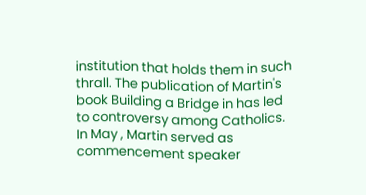institution that holds them in such thrall. The publication of Martin's book Building a Bridge in has led to controversy among Catholics. In May , Martin served as commencement speaker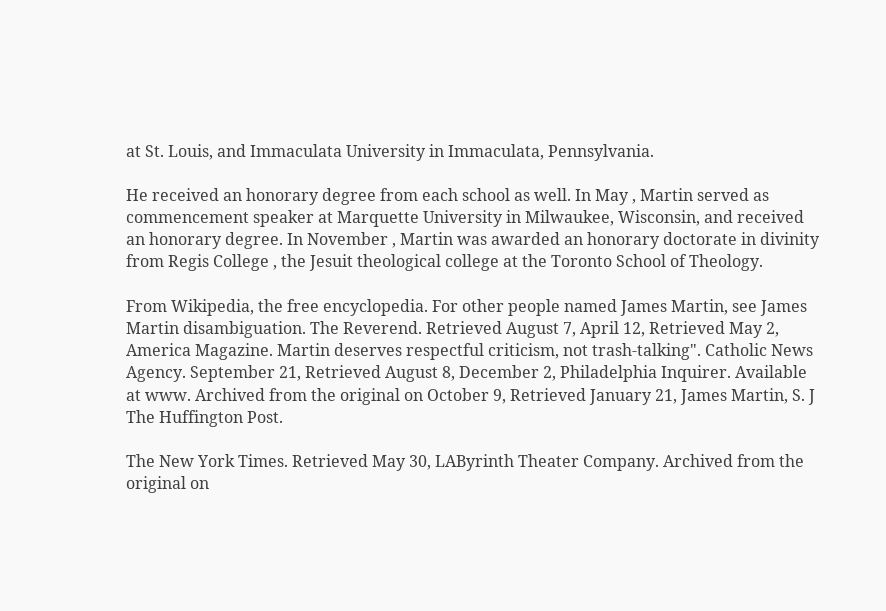at St. Louis, and Immaculata University in Immaculata, Pennsylvania.

He received an honorary degree from each school as well. In May , Martin served as commencement speaker at Marquette University in Milwaukee, Wisconsin, and received an honorary degree. In November , Martin was awarded an honorary doctorate in divinity from Regis College , the Jesuit theological college at the Toronto School of Theology.

From Wikipedia, the free encyclopedia. For other people named James Martin, see James Martin disambiguation. The Reverend. Retrieved August 7, April 12, Retrieved May 2, America Magazine. Martin deserves respectful criticism, not trash-talking". Catholic News Agency. September 21, Retrieved August 8, December 2, Philadelphia Inquirer. Available at www. Archived from the original on October 9, Retrieved January 21, James Martin, S. J The Huffington Post.

The New York Times. Retrieved May 30, LAByrinth Theater Company. Archived from the original on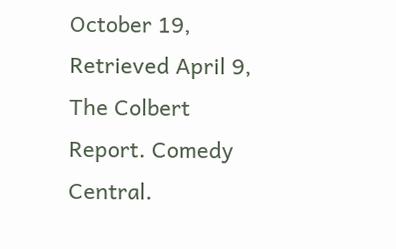October 19, Retrieved April 9, The Colbert Report. Comedy Central.